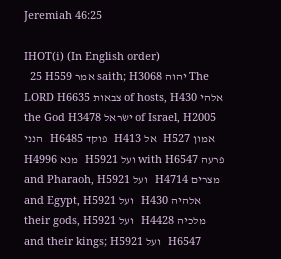Jeremiah 46:25

IHOT(i) (In English order)
  25 H559 אמר saith; H3068 יהוה The LORD H6635 צבאות of hosts, H430 אלהי the God H3478 ישׂראל of Israel, H2005 הנני   H6485 פוקד   H413 אל   H527 אמון   H4996 מנא   H5921 ועל with H6547 פרעה and Pharaoh, H5921 ועל   H4714 מצרים and Egypt, H5921 ועל   H430 אלהיה their gods, H5921 ועל   H4428 מלכיה and their kings; H5921 ועל   H6547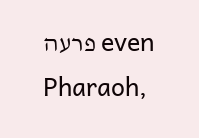פרעה even Pharaoh,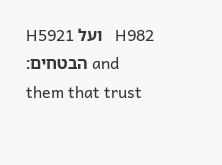H5921 ועל   H982 הבטחים׃ and them that trust